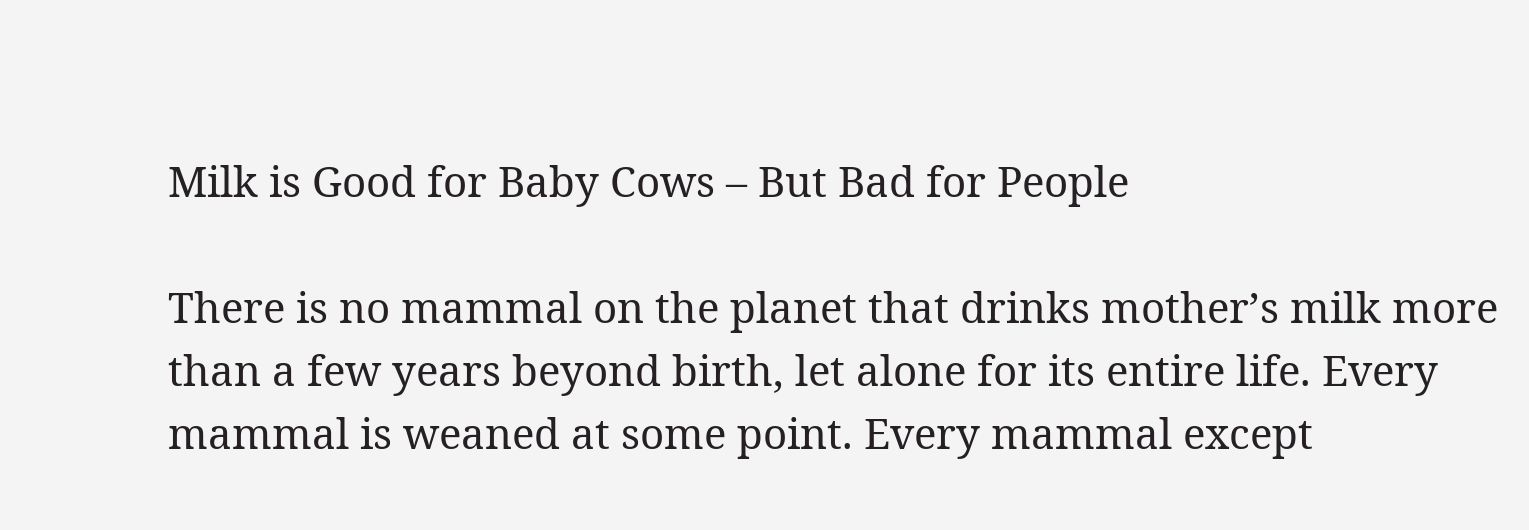Milk is Good for Baby Cows – But Bad for People

There is no mammal on the planet that drinks mother’s milk more than a few years beyond birth, let alone for its entire life. Every mammal is weaned at some point. Every mammal except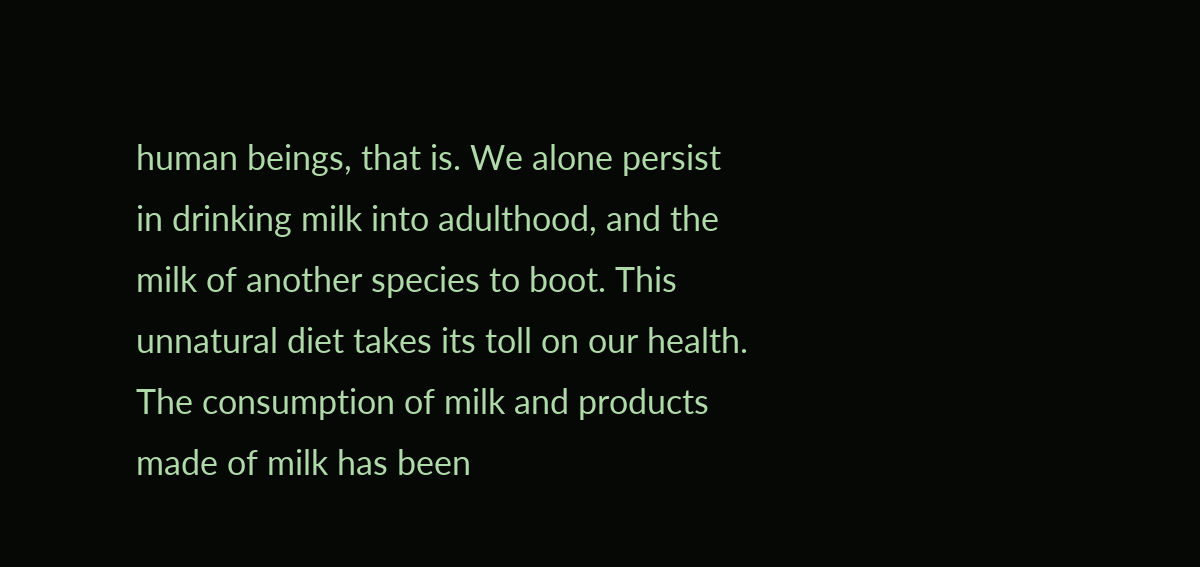human beings, that is. We alone persist in drinking milk into adulthood, and the milk of another species to boot. This unnatural diet takes its toll on our health. The consumption of milk and products made of milk has been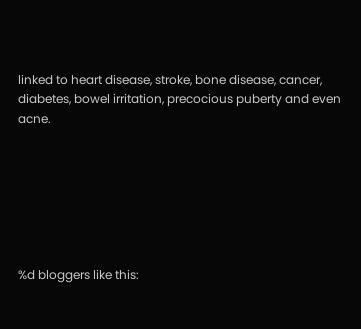linked to heart disease, stroke, bone disease, cancer, diabetes, bowel irritation, precocious puberty and even acne.







%d bloggers like this: